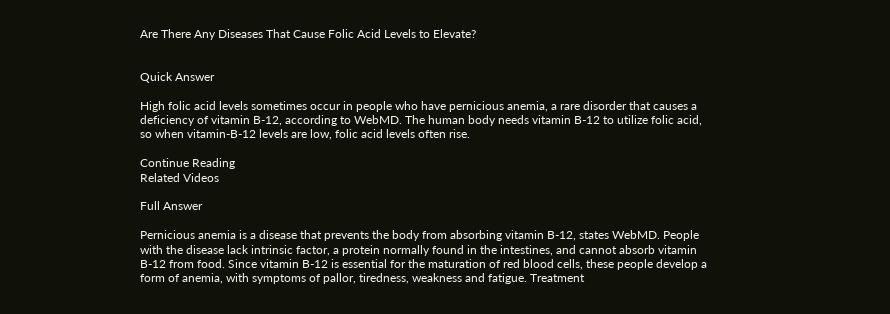Are There Any Diseases That Cause Folic Acid Levels to Elevate?


Quick Answer

High folic acid levels sometimes occur in people who have pernicious anemia, a rare disorder that causes a deficiency of vitamin B-12, according to WebMD. The human body needs vitamin B-12 to utilize folic acid, so when vitamin-B-12 levels are low, folic acid levels often rise.

Continue Reading
Related Videos

Full Answer

Pernicious anemia is a disease that prevents the body from absorbing vitamin B-12, states WebMD. People with the disease lack intrinsic factor, a protein normally found in the intestines, and cannot absorb vitamin B-12 from food. Since vitamin B-12 is essential for the maturation of red blood cells, these people develop a form of anemia, with symptoms of pallor, tiredness, weakness and fatigue. Treatment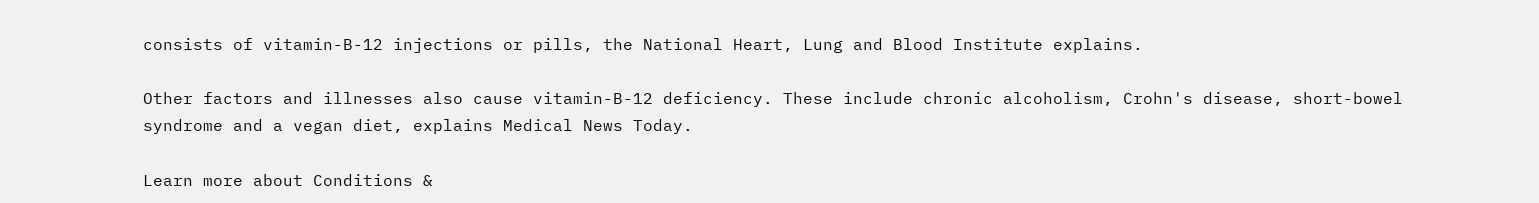consists of vitamin-B-12 injections or pills, the National Heart, Lung and Blood Institute explains.

Other factors and illnesses also cause vitamin-B-12 deficiency. These include chronic alcoholism, Crohn's disease, short-bowel syndrome and a vegan diet, explains Medical News Today.

Learn more about Conditions &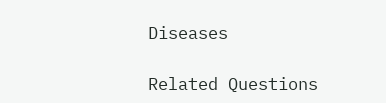Diseases

Related Questions